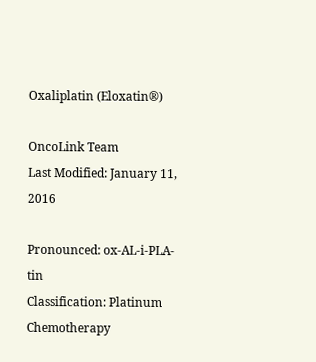Oxaliplatin (Eloxatin®)

OncoLink Team
Last Modified: January 11, 2016

Pronounced: ox-AL-i-PLA-tin
Classification: Platinum Chemotherapy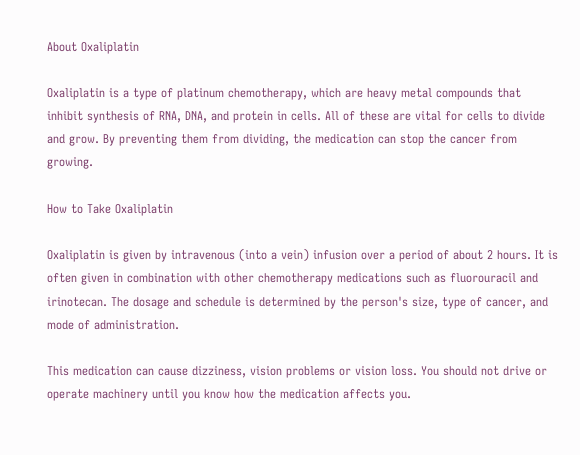About Oxaliplatin

Oxaliplatin is a type of platinum chemotherapy, which are heavy metal compounds that inhibit synthesis of RNA, DNA, and protein in cells. All of these are vital for cells to divide and grow. By preventing them from dividing, the medication can stop the cancer from growing.

How to Take Oxaliplatin

Oxaliplatin is given by intravenous (into a vein) infusion over a period of about 2 hours. It is often given in combination with other chemotherapy medications such as fluorouracil and irinotecan. The dosage and schedule is determined by the person's size, type of cancer, and mode of administration.

This medication can cause dizziness, vision problems or vision loss. You should not drive or operate machinery until you know how the medication affects you.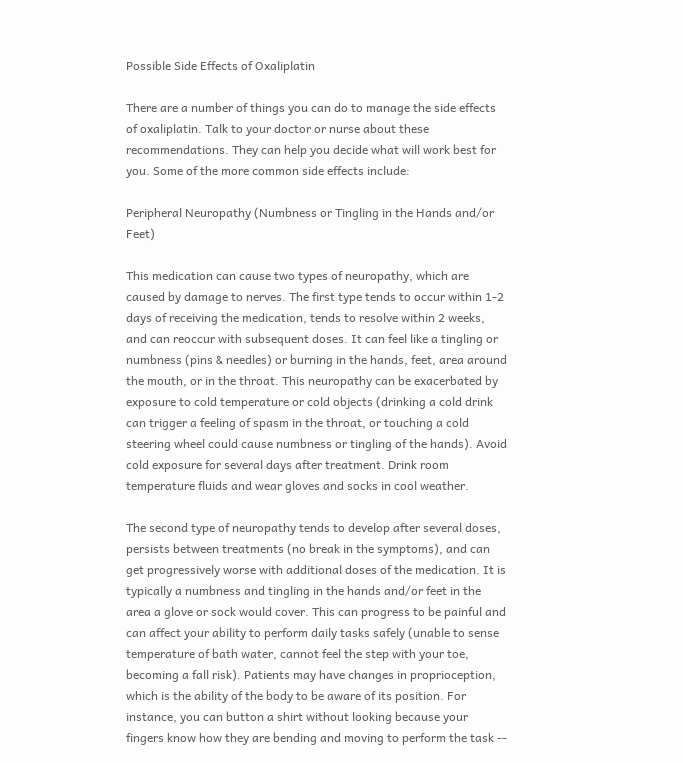Possible Side Effects of Oxaliplatin

There are a number of things you can do to manage the side effects of oxaliplatin. Talk to your doctor or nurse about these recommendations. They can help you decide what will work best for you. Some of the more common side effects include:

Peripheral Neuropathy (Numbness or Tingling in the Hands and/or Feet)

This medication can cause two types of neuropathy, which are caused by damage to nerves. The first type tends to occur within 1-2 days of receiving the medication, tends to resolve within 2 weeks, and can reoccur with subsequent doses. It can feel like a tingling or numbness (pins & needles) or burning in the hands, feet, area around the mouth, or in the throat. This neuropathy can be exacerbated by exposure to cold temperature or cold objects (drinking a cold drink can trigger a feeling of spasm in the throat, or touching a cold steering wheel could cause numbness or tingling of the hands). Avoid cold exposure for several days after treatment. Drink room temperature fluids and wear gloves and socks in cool weather.

The second type of neuropathy tends to develop after several doses, persists between treatments (no break in the symptoms), and can get progressively worse with additional doses of the medication. It is typically a numbness and tingling in the hands and/or feet in the area a glove or sock would cover. This can progress to be painful and can affect your ability to perform daily tasks safely (unable to sense temperature of bath water, cannot feel the step with your toe, becoming a fall risk). Patients may have changes in proprioception, which is the ability of the body to be aware of its position. For instance, you can button a shirt without looking because your fingers know how they are bending and moving to perform the task --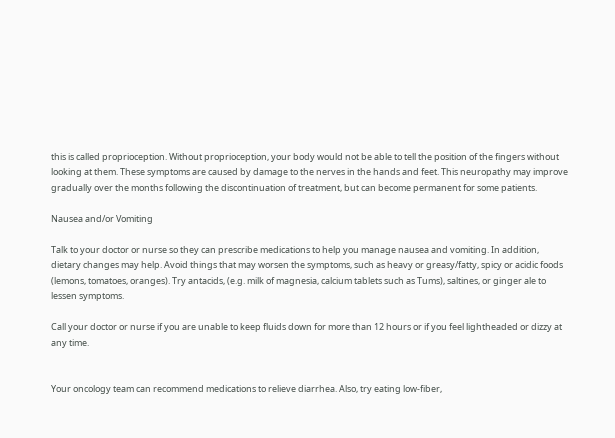this is called proprioception. Without proprioception, your body would not be able to tell the position of the fingers without looking at them. These symptoms are caused by damage to the nerves in the hands and feet. This neuropathy may improve gradually over the months following the discontinuation of treatment, but can become permanent for some patients.

Nausea and/or Vomiting

Talk to your doctor or nurse so they can prescribe medications to help you manage nausea and vomiting. In addition, dietary changes may help. Avoid things that may worsen the symptoms, such as heavy or greasy/fatty, spicy or acidic foods (lemons, tomatoes, oranges). Try antacids, (e.g. milk of magnesia, calcium tablets such as Tums), saltines, or ginger ale to lessen symptoms.

Call your doctor or nurse if you are unable to keep fluids down for more than 12 hours or if you feel lightheaded or dizzy at any time.


Your oncology team can recommend medications to relieve diarrhea. Also, try eating low-fiber,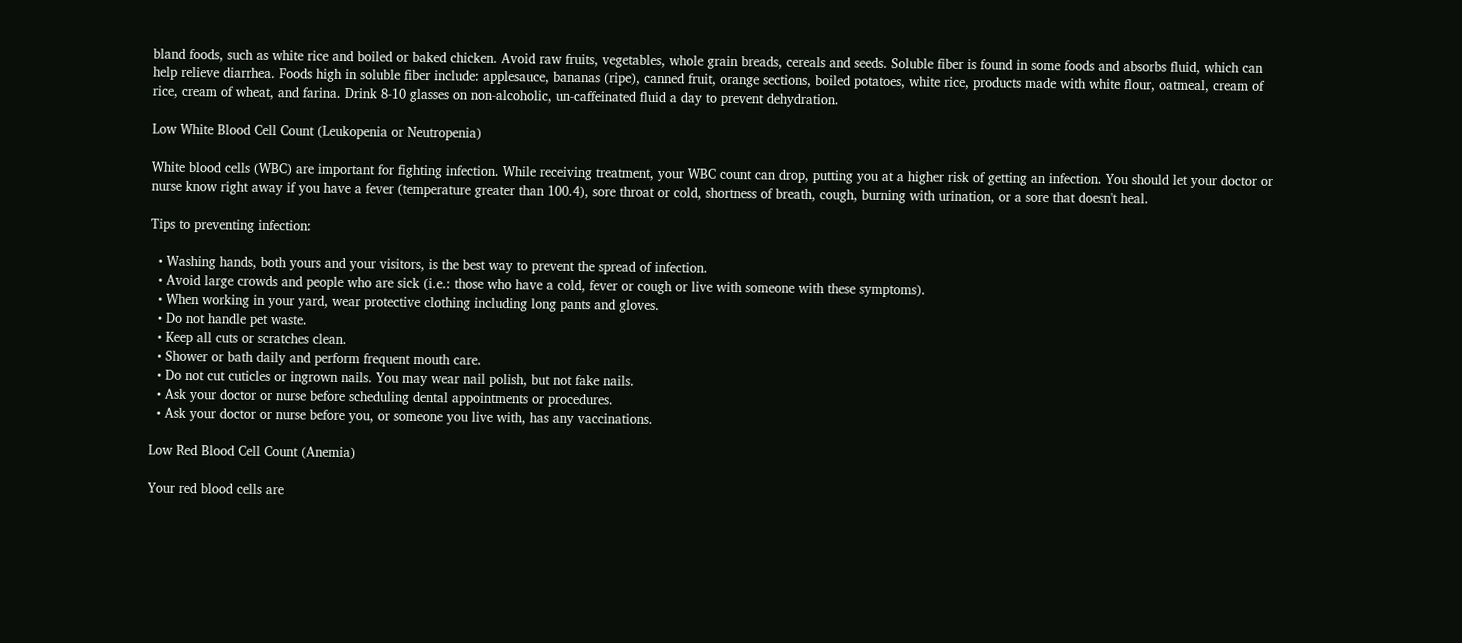bland foods, such as white rice and boiled or baked chicken. Avoid raw fruits, vegetables, whole grain breads, cereals and seeds. Soluble fiber is found in some foods and absorbs fluid, which can help relieve diarrhea. Foods high in soluble fiber include: applesauce, bananas (ripe), canned fruit, orange sections, boiled potatoes, white rice, products made with white flour, oatmeal, cream of rice, cream of wheat, and farina. Drink 8-10 glasses on non-alcoholic, un-caffeinated fluid a day to prevent dehydration.

Low White Blood Cell Count (Leukopenia or Neutropenia)

White blood cells (WBC) are important for fighting infection. While receiving treatment, your WBC count can drop, putting you at a higher risk of getting an infection. You should let your doctor or nurse know right away if you have a fever (temperature greater than 100.4), sore throat or cold, shortness of breath, cough, burning with urination, or a sore that doesn't heal.

Tips to preventing infection:

  • Washing hands, both yours and your visitors, is the best way to prevent the spread of infection.
  • Avoid large crowds and people who are sick (i.e.: those who have a cold, fever or cough or live with someone with these symptoms).
  • When working in your yard, wear protective clothing including long pants and gloves.
  • Do not handle pet waste.
  • Keep all cuts or scratches clean.
  • Shower or bath daily and perform frequent mouth care.
  • Do not cut cuticles or ingrown nails. You may wear nail polish, but not fake nails.
  • Ask your doctor or nurse before scheduling dental appointments or procedures.
  • Ask your doctor or nurse before you, or someone you live with, has any vaccinations.

Low Red Blood Cell Count (Anemia)

Your red blood cells are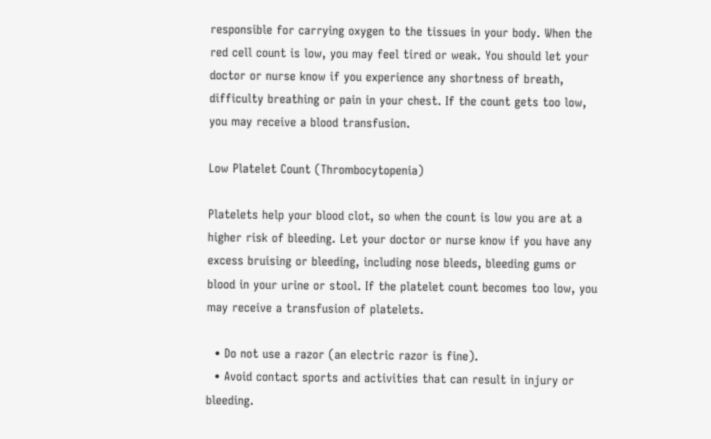responsible for carrying oxygen to the tissues in your body. When the red cell count is low, you may feel tired or weak. You should let your doctor or nurse know if you experience any shortness of breath, difficulty breathing or pain in your chest. If the count gets too low, you may receive a blood transfusion.

Low Platelet Count (Thrombocytopenia)

Platelets help your blood clot, so when the count is low you are at a higher risk of bleeding. Let your doctor or nurse know if you have any excess bruising or bleeding, including nose bleeds, bleeding gums or blood in your urine or stool. If the platelet count becomes too low, you may receive a transfusion of platelets.

  • Do not use a razor (an electric razor is fine).
  • Avoid contact sports and activities that can result in injury or bleeding.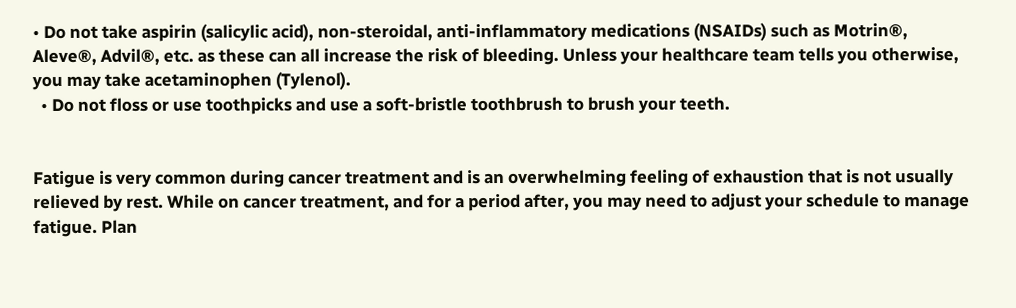• Do not take aspirin (salicylic acid), non-steroidal, anti-inflammatory medications (NSAIDs) such as Motrin®, Aleve®, Advil®, etc. as these can all increase the risk of bleeding. Unless your healthcare team tells you otherwise, you may take acetaminophen (Tylenol).
  • Do not floss or use toothpicks and use a soft-bristle toothbrush to brush your teeth.


Fatigue is very common during cancer treatment and is an overwhelming feeling of exhaustion that is not usually relieved by rest. While on cancer treatment, and for a period after, you may need to adjust your schedule to manage fatigue. Plan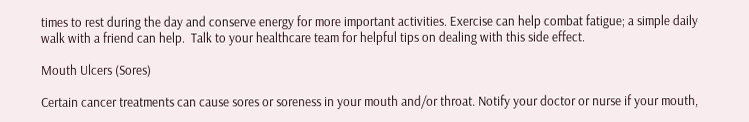times to rest during the day and conserve energy for more important activities. Exercise can help combat fatigue; a simple daily walk with a friend can help.  Talk to your healthcare team for helpful tips on dealing with this side effect.

Mouth Ulcers (Sores)

Certain cancer treatments can cause sores or soreness in your mouth and/or throat. Notify your doctor or nurse if your mouth,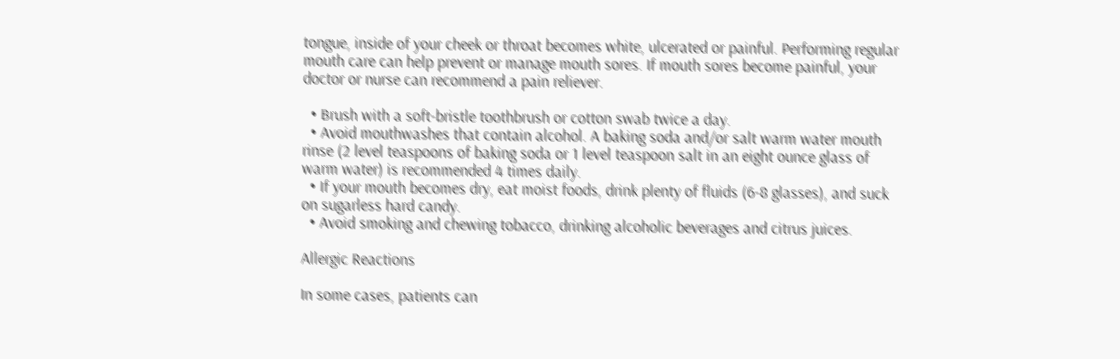tongue, inside of your cheek or throat becomes white, ulcerated or painful. Performing regular mouth care can help prevent or manage mouth sores. If mouth sores become painful, your doctor or nurse can recommend a pain reliever.

  • Brush with a soft-bristle toothbrush or cotton swab twice a day.
  • Avoid mouthwashes that contain alcohol. A baking soda and/or salt warm water mouth rinse (2 level teaspoons of baking soda or 1 level teaspoon salt in an eight ounce glass of warm water) is recommended 4 times daily.
  • If your mouth becomes dry, eat moist foods, drink plenty of fluids (6-8 glasses), and suck on sugarless hard candy.
  • Avoid smoking and chewing tobacco, drinking alcoholic beverages and citrus juices.

Allergic Reactions

In some cases, patients can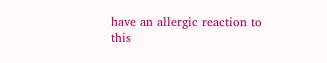have an allergic reaction to this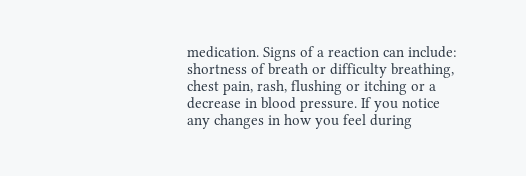medication. Signs of a reaction can include: shortness of breath or difficulty breathing, chest pain, rash, flushing or itching or a decrease in blood pressure. If you notice any changes in how you feel during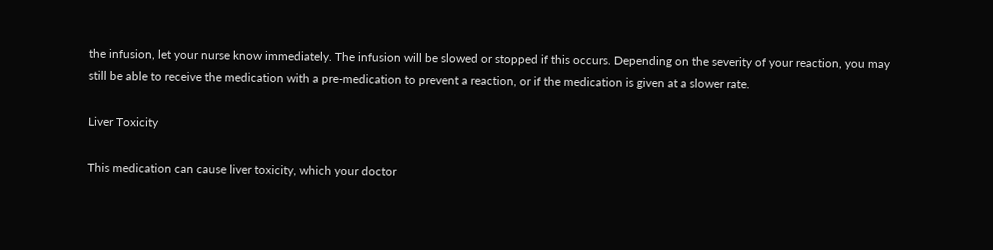the infusion, let your nurse know immediately. The infusion will be slowed or stopped if this occurs. Depending on the severity of your reaction, you may still be able to receive the medication with a pre-medication to prevent a reaction, or if the medication is given at a slower rate.

Liver Toxicity

This medication can cause liver toxicity, which your doctor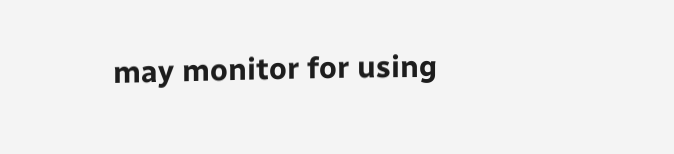may monitor for using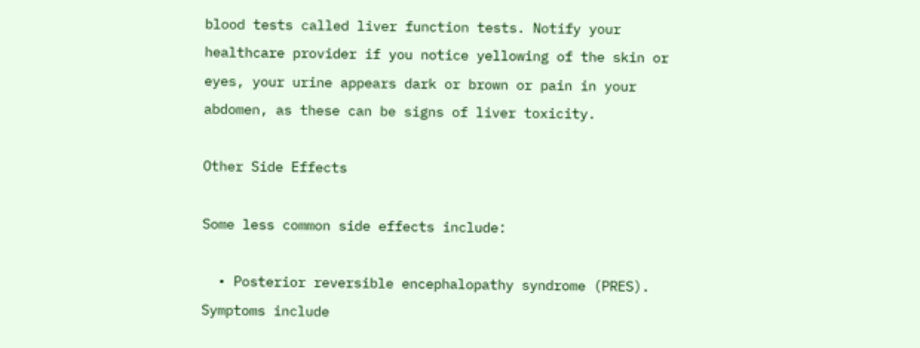blood tests called liver function tests. Notify your healthcare provider if you notice yellowing of the skin or eyes, your urine appears dark or brown or pain in your abdomen, as these can be signs of liver toxicity.

Other Side Effects

Some less common side effects include:

  • Posterior reversible encephalopathy syndrome (PRES). Symptoms include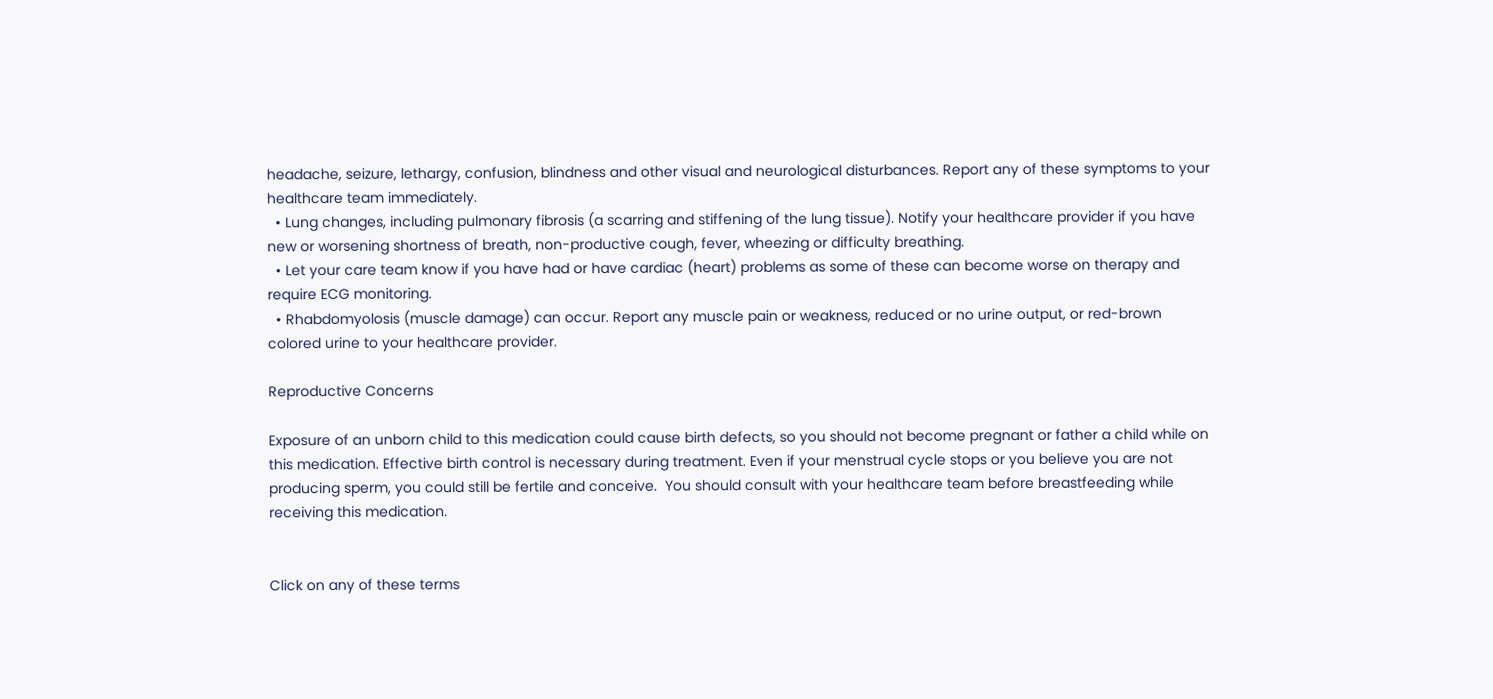headache, seizure, lethargy, confusion, blindness and other visual and neurological disturbances. Report any of these symptoms to your healthcare team immediately.
  • Lung changes, including pulmonary fibrosis (a scarring and stiffening of the lung tissue). Notify your healthcare provider if you have new or worsening shortness of breath, non-productive cough, fever, wheezing or difficulty breathing.
  • Let your care team know if you have had or have cardiac (heart) problems as some of these can become worse on therapy and require ECG monitoring.
  • Rhabdomyolosis (muscle damage) can occur. Report any muscle pain or weakness, reduced or no urine output, or red-brown colored urine to your healthcare provider.

Reproductive Concerns

Exposure of an unborn child to this medication could cause birth defects, so you should not become pregnant or father a child while on this medication. Effective birth control is necessary during treatment. Even if your menstrual cycle stops or you believe you are not producing sperm, you could still be fertile and conceive.  You should consult with your healthcare team before breastfeeding while receiving this medication.


Click on any of these terms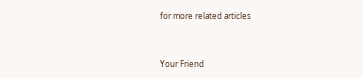for more related articles


Your Friend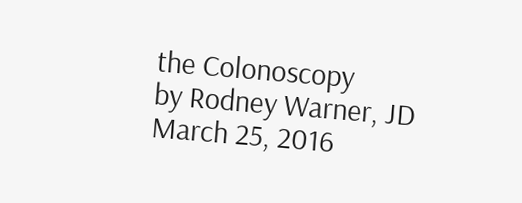the Colonoscopy
by Rodney Warner, JD
March 25, 2016